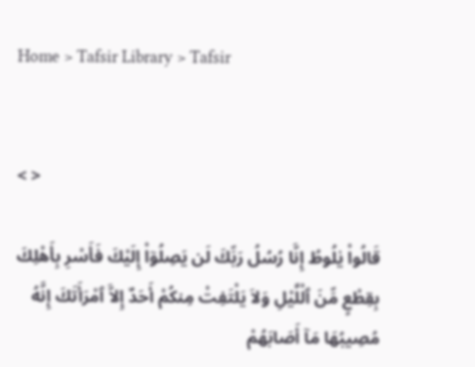Home > Tafsir Library > Tafsir


< >

قَالُواْ يٰلُوطُ إِنَّا رُسُلُ رَبِّكَ لَن يَصِلُوۤاْ إِلَيْكَ فَأَسْرِ بِأَهْلِكَ بِقِطْعٍ مِّنَ ٱلْلَّيْلِ وَلاَ يَلْتَفِتْ مِنكُمْ أَحَدٌ إِلاَّ ٱمْرَأَتَكَ إِنَّهُ مُصِيبُهَا مَآ أَصَابَهُمْ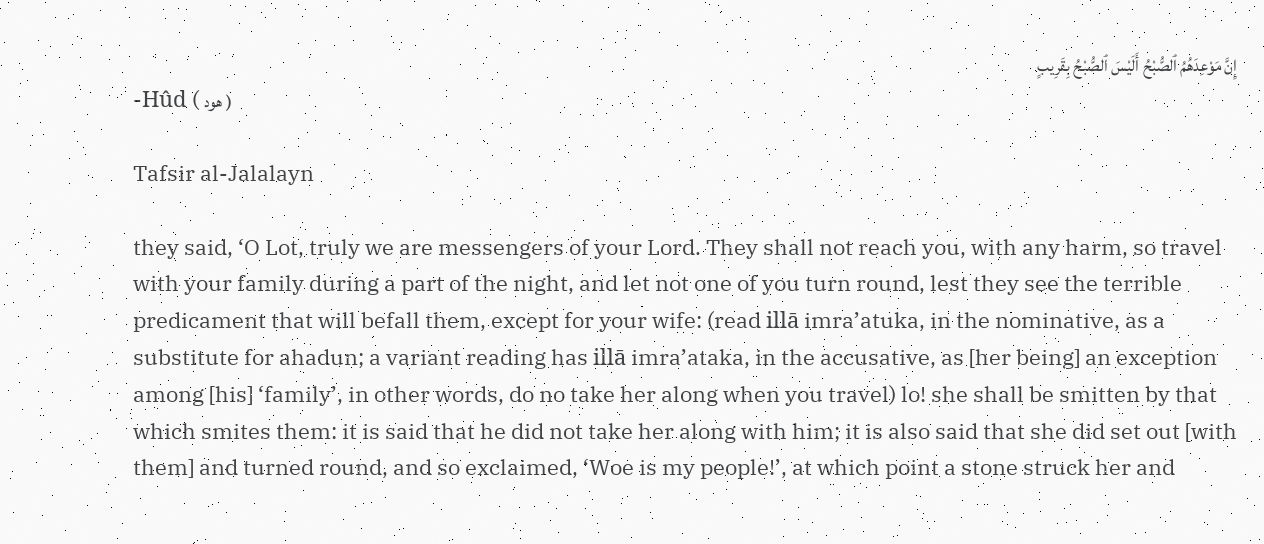إِنَّ مَوْعِدَهُمُ ٱلصُّبْحُ أَلَيْسَ ٱلصُّبْحُ بِقَرِيبٍ
-Hûd ( هود )

Tafsir al-Jalalayn

they said, ‘O Lot, truly we are messengers of your Lord. They shall not reach you, with any harm, so travel with your family during a part of the night, and let not one of you turn round, lest they see the terrible predicament that will befall them, except for your wife: (read illā imra’atuka, in the nominative, as a substitute for ahadun; a variant reading has illā imra’ataka, in the accusative, as [her being] an exception among [his] ‘family’, in other words, do no take her along when you travel) lo! she shall be smitten by that which smites them: it is said that he did not take her along with him; it is also said that she did set out [with them] and turned round, and so exclaimed, ‘Woe is my people!’, at which point a stone struck her and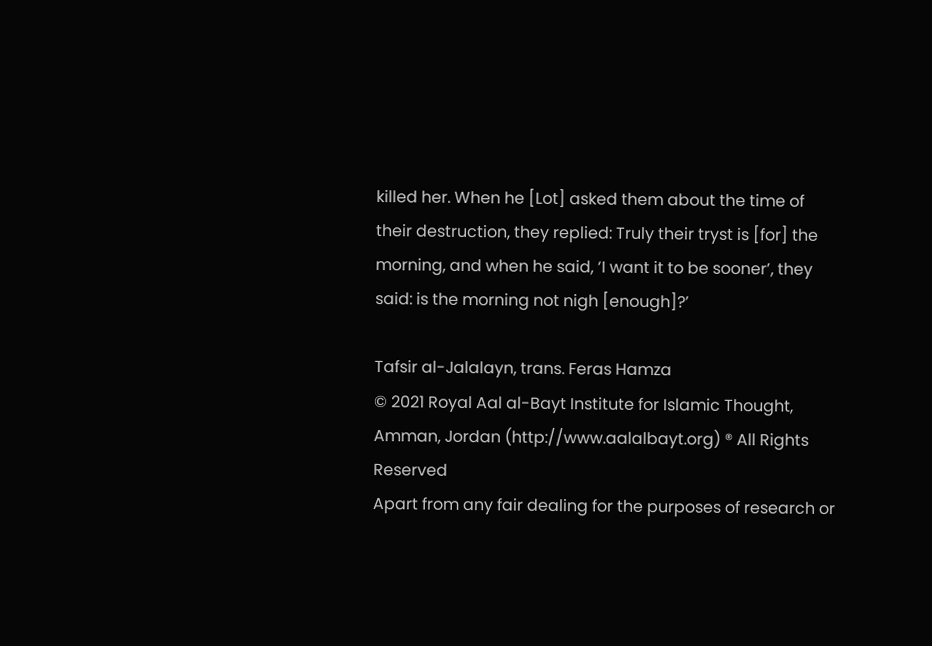killed her. When he [Lot] asked them about the time of their destruction, they replied: Truly their tryst is [for] the morning, and when he said, ‘I want it to be sooner’, they said: is the morning not nigh [enough]?’

Tafsir al-Jalalayn, trans. Feras Hamza
© 2021 Royal Aal al-Bayt Institute for Islamic Thought, Amman, Jordan (http://www.aalalbayt.org) ® All Rights Reserved
Apart from any fair dealing for the purposes of research or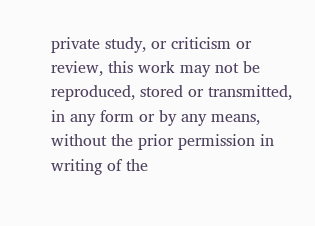private study, or criticism or review, this work may not be reproduced, stored or transmitted, in any form or by any means, without the prior permission in writing of the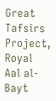Great Tafsirs Project, Royal Aal al-Bayt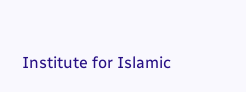Institute for Islamic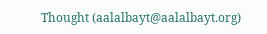Thought (aalalbayt@aalalbayt.org)